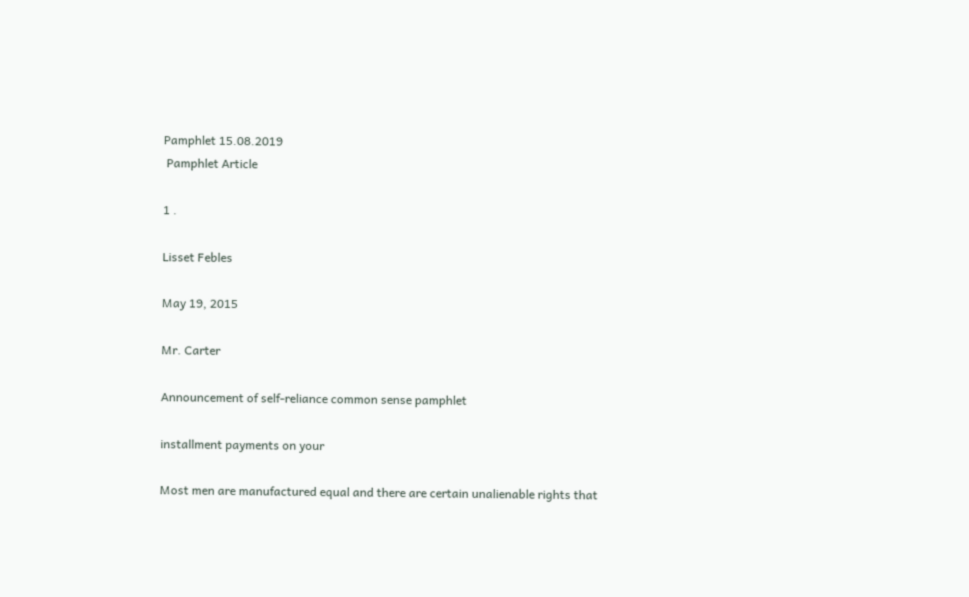Pamphlet 15.08.2019
 Pamphlet Article

1 .

Lisset Febles

May 19, 2015

Mr. Carter

Announcement of self-reliance common sense pamphlet

installment payments on your

Most men are manufactured equal and there are certain unalienable rights that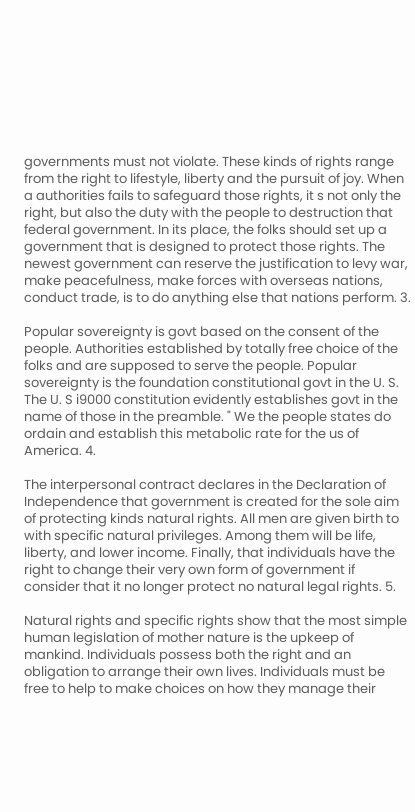governments must not violate. These kinds of rights range from the right to lifestyle, liberty and the pursuit of joy. When a authorities fails to safeguard those rights, it s not only the right, but also the duty with the people to destruction that federal government. In its place, the folks should set up a government that is designed to protect those rights. The newest government can reserve the justification to levy war, make peacefulness, make forces with overseas nations, conduct trade, is to do anything else that nations perform. 3.

Popular sovereignty is govt based on the consent of the people. Authorities established by totally free choice of the folks and are supposed to serve the people. Popular sovereignty is the foundation constitutional govt in the U. S. The U. S i9000 constitution evidently establishes govt in the name of those in the preamble. " We the people states do ordain and establish this metabolic rate for the us of America. 4.

The interpersonal contract declares in the Declaration of Independence that government is created for the sole aim of protecting kinds natural rights. All men are given birth to with specific natural privileges. Among them will be life, liberty, and lower income. Finally, that individuals have the right to change their very own form of government if consider that it no longer protect no natural legal rights. 5.

Natural rights and specific rights show that the most simple human legislation of mother nature is the upkeep of mankind. Individuals possess both the right and an obligation to arrange their own lives. Individuals must be free to help to make choices on how they manage their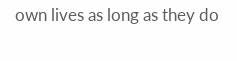own lives as long as they do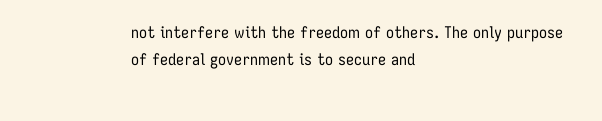not interfere with the freedom of others. The only purpose of federal government is to secure and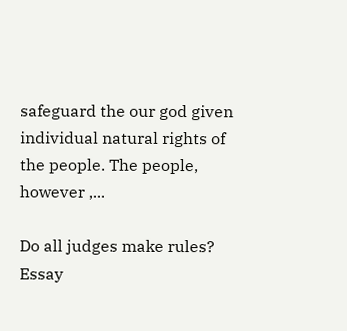safeguard the our god given individual natural rights of the people. The people, however ,...

Do all judges make rules? Essay